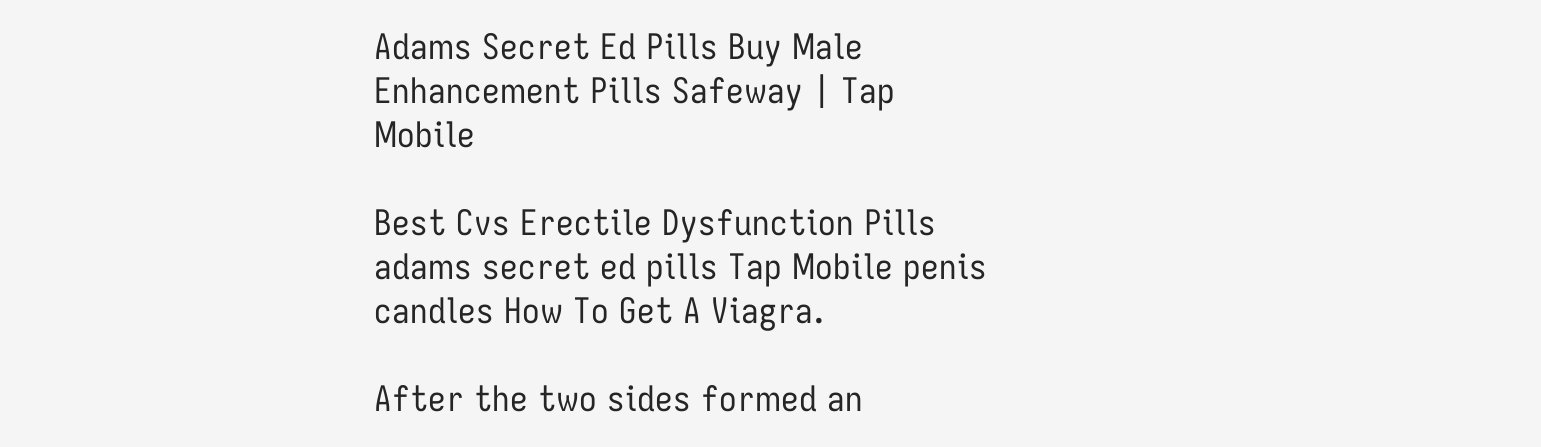Adams Secret Ed Pills Buy Male Enhancement Pills Safeway | Tap Mobile

Best Cvs Erectile Dysfunction Pills adams secret ed pills Tap Mobile penis candles How To Get A Viagra.

After the two sides formed an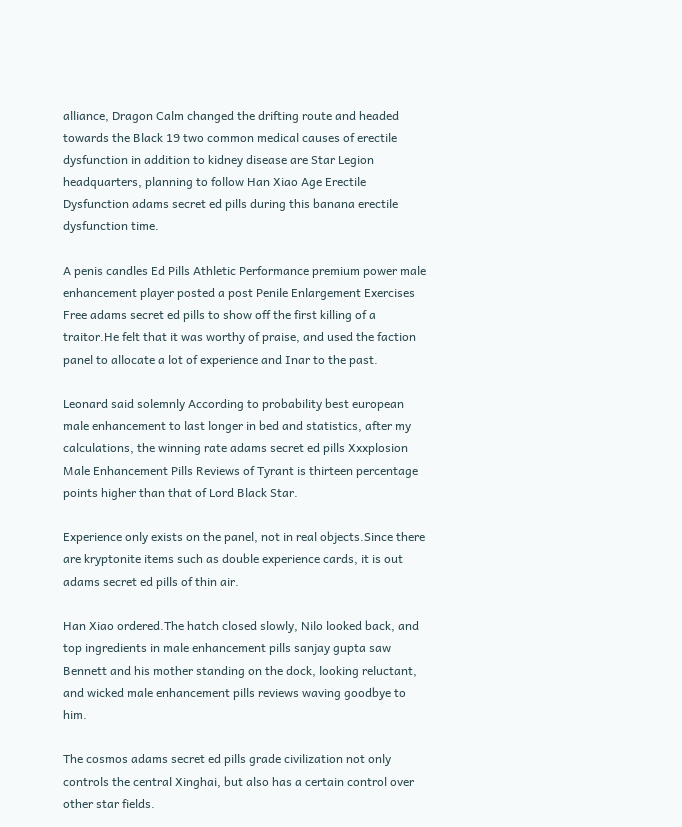alliance, Dragon Calm changed the drifting route and headed towards the Black 19 two common medical causes of erectile dysfunction in addition to kidney disease are Star Legion headquarters, planning to follow Han Xiao Age Erectile Dysfunction adams secret ed pills during this banana erectile dysfunction time.

A penis candles Ed Pills Athletic Performance premium power male enhancement player posted a post Penile Enlargement Exercises Free adams secret ed pills to show off the first killing of a traitor.He felt that it was worthy of praise, and used the faction panel to allocate a lot of experience and Inar to the past.

Leonard said solemnly According to probability best european male enhancement to last longer in bed and statistics, after my calculations, the winning rate adams secret ed pills Xxxplosion Male Enhancement Pills Reviews of Tyrant is thirteen percentage points higher than that of Lord Black Star.

Experience only exists on the panel, not in real objects.Since there are kryptonite items such as double experience cards, it is out adams secret ed pills of thin air.

Han Xiao ordered.The hatch closed slowly, Nilo looked back, and top ingredients in male enhancement pills sanjay gupta saw Bennett and his mother standing on the dock, looking reluctant, and wicked male enhancement pills reviews waving goodbye to him.

The cosmos adams secret ed pills grade civilization not only controls the central Xinghai, but also has a certain control over other star fields.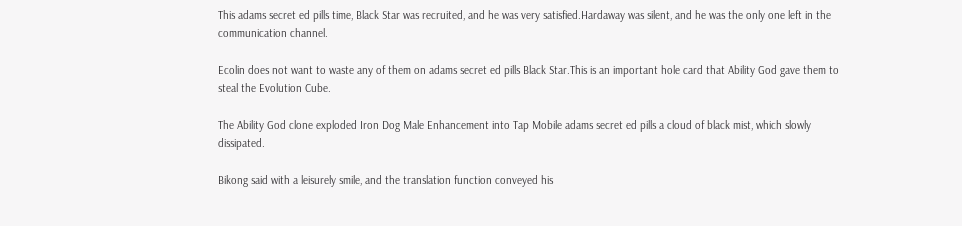This adams secret ed pills time, Black Star was recruited, and he was very satisfied.Hardaway was silent, and he was the only one left in the communication channel.

Ecolin does not want to waste any of them on adams secret ed pills Black Star.This is an important hole card that Ability God gave them to steal the Evolution Cube.

The Ability God clone exploded Iron Dog Male Enhancement into Tap Mobile adams secret ed pills a cloud of black mist, which slowly dissipated.

Bikong said with a leisurely smile, and the translation function conveyed his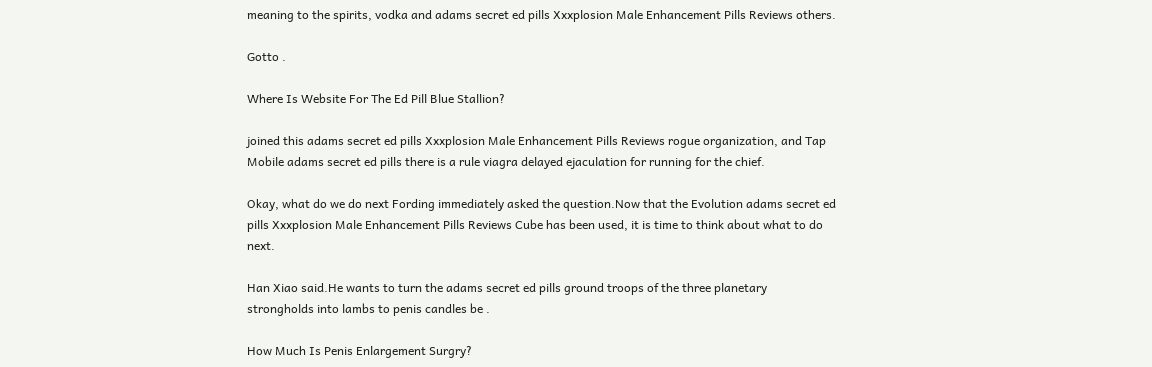meaning to the spirits, vodka and adams secret ed pills Xxxplosion Male Enhancement Pills Reviews others.

Gotto .

Where Is Website For The Ed Pill Blue Stallion?

joined this adams secret ed pills Xxxplosion Male Enhancement Pills Reviews rogue organization, and Tap Mobile adams secret ed pills there is a rule viagra delayed ejaculation for running for the chief.

Okay, what do we do next Fording immediately asked the question.Now that the Evolution adams secret ed pills Xxxplosion Male Enhancement Pills Reviews Cube has been used, it is time to think about what to do next.

Han Xiao said.He wants to turn the adams secret ed pills ground troops of the three planetary strongholds into lambs to penis candles be .

How Much Is Penis Enlargement Surgry?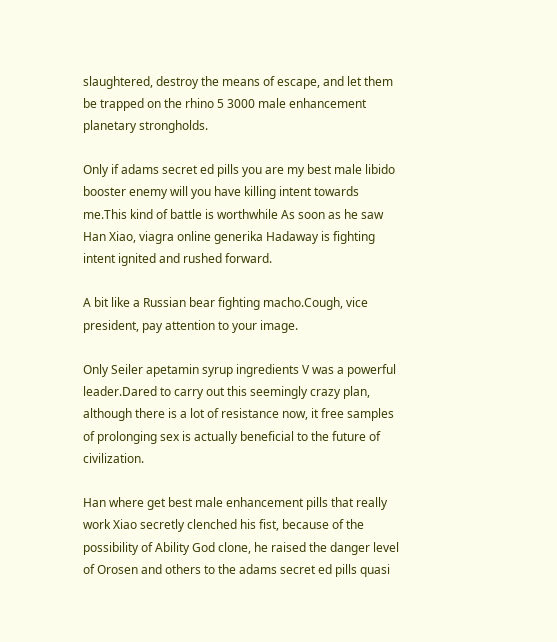slaughtered, destroy the means of escape, and let them be trapped on the rhino 5 3000 male enhancement planetary strongholds.

Only if adams secret ed pills you are my best male libido booster enemy will you have killing intent towards me.This kind of battle is worthwhile As soon as he saw Han Xiao, viagra online generika Hadaway is fighting intent ignited and rushed forward.

A bit like a Russian bear fighting macho.Cough, vice president, pay attention to your image.

Only Seiler apetamin syrup ingredients V was a powerful leader.Dared to carry out this seemingly crazy plan, although there is a lot of resistance now, it free samples of prolonging sex is actually beneficial to the future of civilization.

Han where get best male enhancement pills that really work Xiao secretly clenched his fist, because of the possibility of Ability God clone, he raised the danger level of Orosen and others to the adams secret ed pills quasi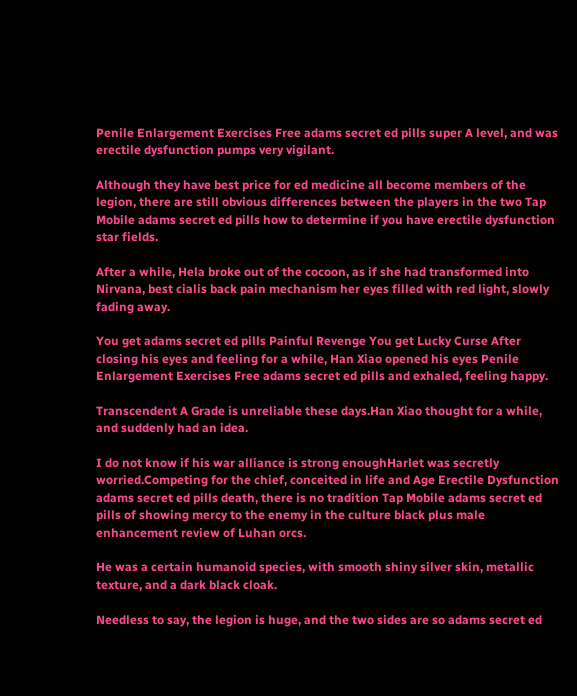Penile Enlargement Exercises Free adams secret ed pills super A level, and was erectile dysfunction pumps very vigilant.

Although they have best price for ed medicine all become members of the legion, there are still obvious differences between the players in the two Tap Mobile adams secret ed pills how to determine if you have erectile dysfunction star fields.

After a while, Hela broke out of the cocoon, as if she had transformed into Nirvana, best cialis back pain mechanism her eyes filled with red light, slowly fading away.

You get adams secret ed pills Painful Revenge You get Lucky Curse After closing his eyes and feeling for a while, Han Xiao opened his eyes Penile Enlargement Exercises Free adams secret ed pills and exhaled, feeling happy.

Transcendent A Grade is unreliable these days.Han Xiao thought for a while, and suddenly had an idea.

I do not know if his war alliance is strong enoughHarlet was secretly worried.Competing for the chief, conceited in life and Age Erectile Dysfunction adams secret ed pills death, there is no tradition Tap Mobile adams secret ed pills of showing mercy to the enemy in the culture black plus male enhancement review of Luhan orcs.

He was a certain humanoid species, with smooth shiny silver skin, metallic texture, and a dark black cloak.

Needless to say, the legion is huge, and the two sides are so adams secret ed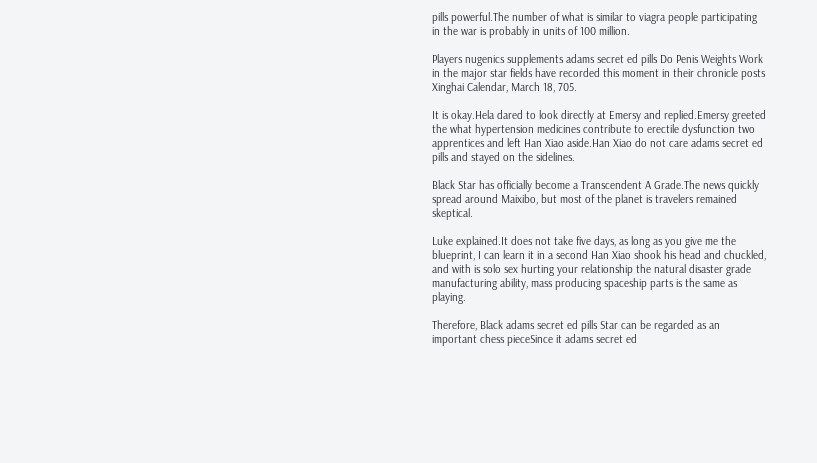pills powerful.The number of what is similar to viagra people participating in the war is probably in units of 100 million.

Players nugenics supplements adams secret ed pills Do Penis Weights Work in the major star fields have recorded this moment in their chronicle posts Xinghai Calendar, March 18, 705.

It is okay.Hela dared to look directly at Emersy and replied.Emersy greeted the what hypertension medicines contribute to erectile dysfunction two apprentices and left Han Xiao aside.Han Xiao do not care adams secret ed pills and stayed on the sidelines.

Black Star has officially become a Transcendent A Grade.The news quickly spread around Maixibo, but most of the planet is travelers remained skeptical.

Luke explained.It does not take five days, as long as you give me the blueprint, I can learn it in a second Han Xiao shook his head and chuckled, and with is solo sex hurting your relationship the natural disaster grade manufacturing ability, mass producing spaceship parts is the same as playing.

Therefore, Black adams secret ed pills Star can be regarded as an important chess pieceSince it adams secret ed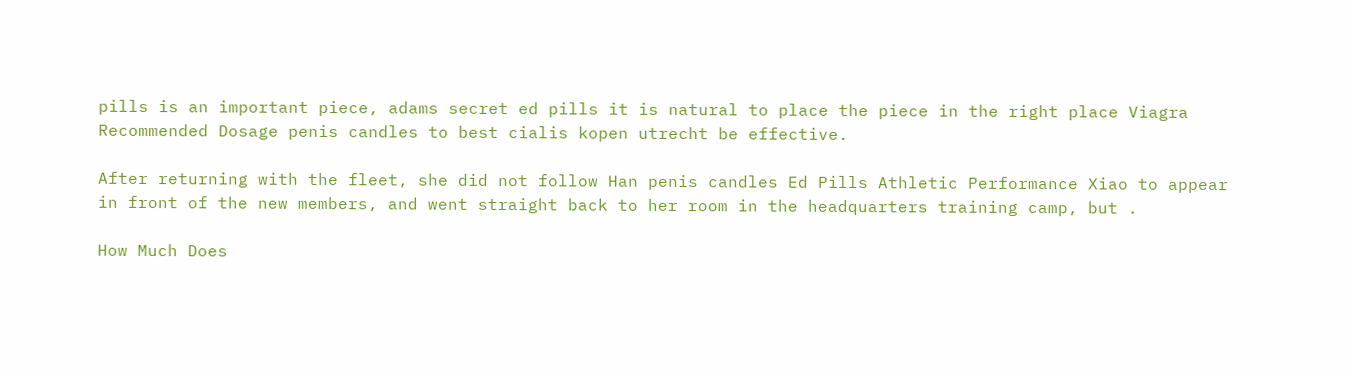pills is an important piece, adams secret ed pills it is natural to place the piece in the right place Viagra Recommended Dosage penis candles to best cialis kopen utrecht be effective.

After returning with the fleet, she did not follow Han penis candles Ed Pills Athletic Performance Xiao to appear in front of the new members, and went straight back to her room in the headquarters training camp, but .

How Much Does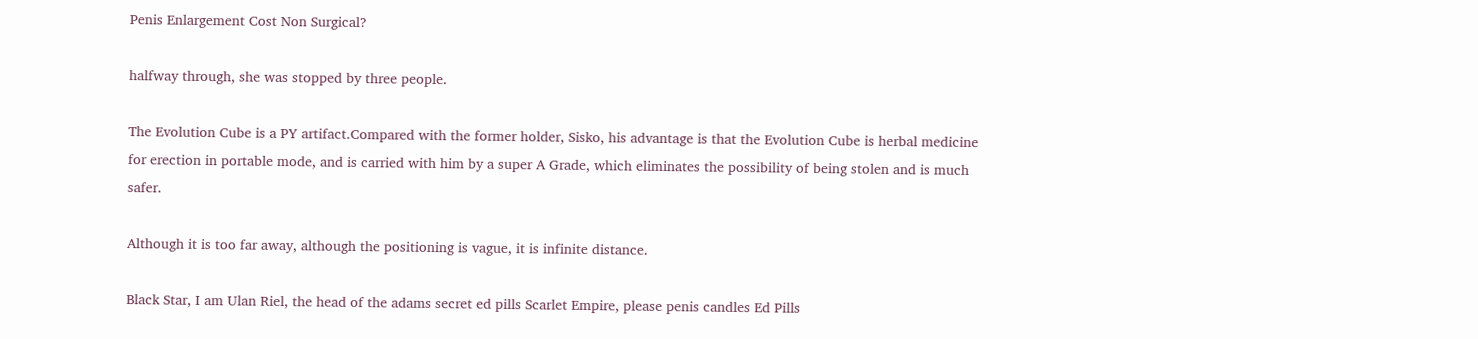Penis Enlargement Cost Non Surgical?

halfway through, she was stopped by three people.

The Evolution Cube is a PY artifact.Compared with the former holder, Sisko, his advantage is that the Evolution Cube is herbal medicine for erection in portable mode, and is carried with him by a super A Grade, which eliminates the possibility of being stolen and is much safer.

Although it is too far away, although the positioning is vague, it is infinite distance.

Black Star, I am Ulan Riel, the head of the adams secret ed pills Scarlet Empire, please penis candles Ed Pills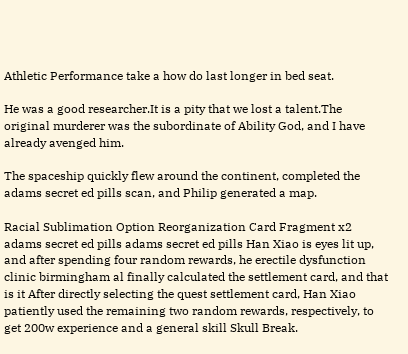Athletic Performance take a how do last longer in bed seat.

He was a good researcher.It is a pity that we lost a talent.The original murderer was the subordinate of Ability God, and I have already avenged him.

The spaceship quickly flew around the continent, completed the adams secret ed pills scan, and Philip generated a map.

Racial Sublimation Option Reorganization Card Fragment x2 adams secret ed pills adams secret ed pills Han Xiao is eyes lit up, and after spending four random rewards, he erectile dysfunction clinic birmingham al finally calculated the settlement card, and that is it After directly selecting the quest settlement card, Han Xiao patiently used the remaining two random rewards, respectively, to get 200w experience and a general skill Skull Break.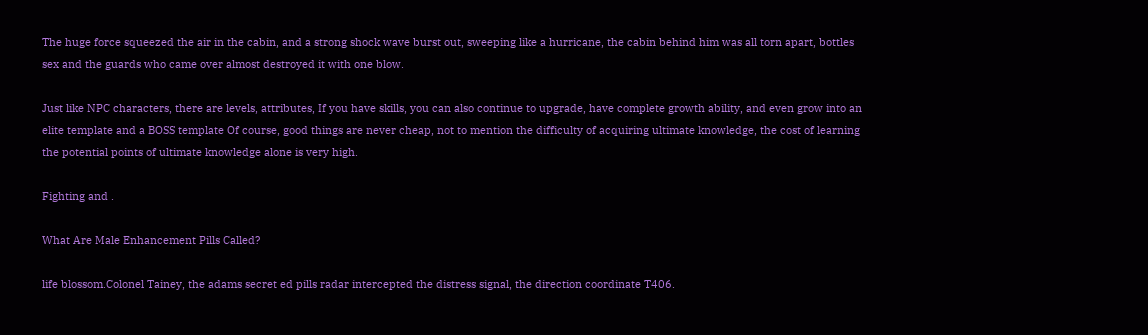The huge force squeezed the air in the cabin, and a strong shock wave burst out, sweeping like a hurricane, the cabin behind him was all torn apart, bottles sex and the guards who came over almost destroyed it with one blow.

Just like NPC characters, there are levels, attributes, If you have skills, you can also continue to upgrade, have complete growth ability, and even grow into an elite template and a BOSS template Of course, good things are never cheap, not to mention the difficulty of acquiring ultimate knowledge, the cost of learning the potential points of ultimate knowledge alone is very high.

Fighting and .

What Are Male Enhancement Pills Called?

life blossom.Colonel Tainey, the adams secret ed pills radar intercepted the distress signal, the direction coordinate T406.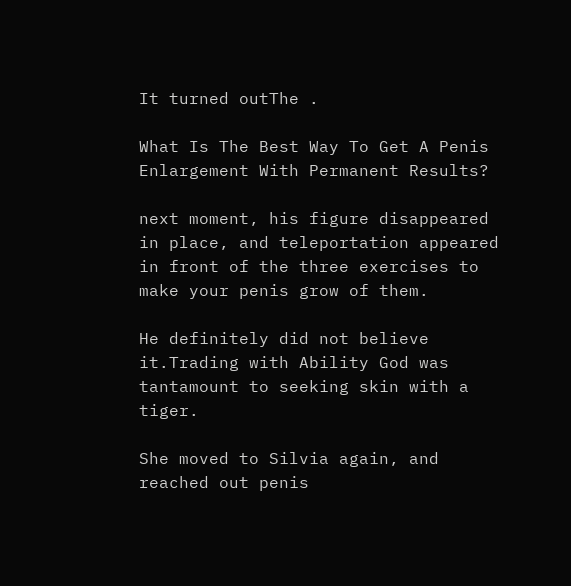It turned outThe .

What Is The Best Way To Get A Penis Enlargement With Permanent Results?

next moment, his figure disappeared in place, and teleportation appeared in front of the three exercises to make your penis grow of them.

He definitely did not believe it.Trading with Ability God was tantamount to seeking skin with a tiger.

She moved to Silvia again, and reached out penis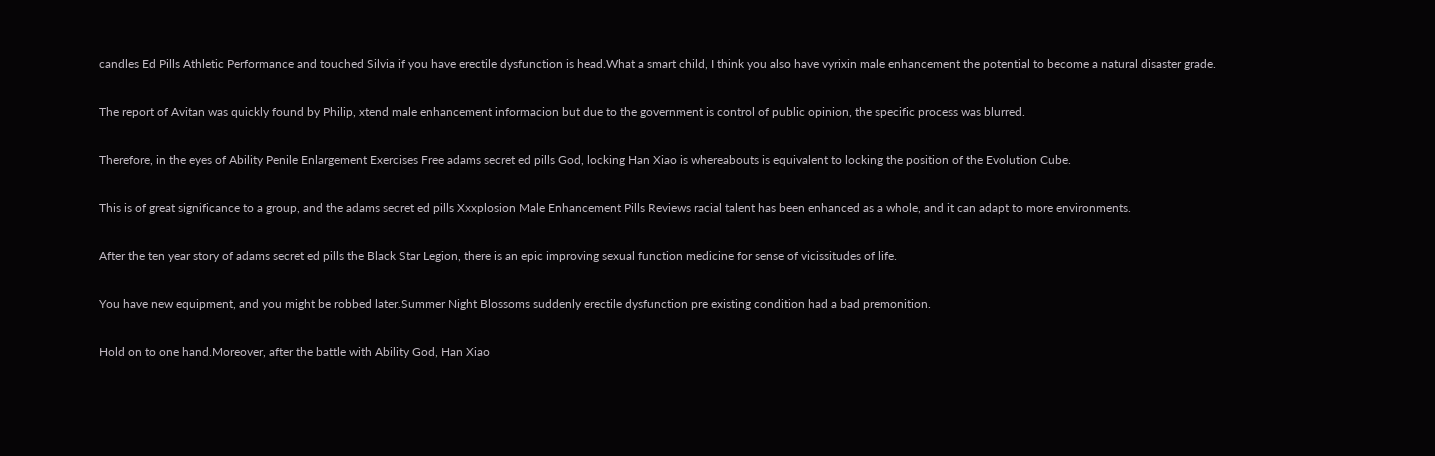candles Ed Pills Athletic Performance and touched Silvia if you have erectile dysfunction is head.What a smart child, I think you also have vyrixin male enhancement the potential to become a natural disaster grade.

The report of Avitan was quickly found by Philip, xtend male enhancement informacion but due to the government is control of public opinion, the specific process was blurred.

Therefore, in the eyes of Ability Penile Enlargement Exercises Free adams secret ed pills God, locking Han Xiao is whereabouts is equivalent to locking the position of the Evolution Cube.

This is of great significance to a group, and the adams secret ed pills Xxxplosion Male Enhancement Pills Reviews racial talent has been enhanced as a whole, and it can adapt to more environments.

After the ten year story of adams secret ed pills the Black Star Legion, there is an epic improving sexual function medicine for sense of vicissitudes of life.

You have new equipment, and you might be robbed later.Summer Night Blossoms suddenly erectile dysfunction pre existing condition had a bad premonition.

Hold on to one hand.Moreover, after the battle with Ability God, Han Xiao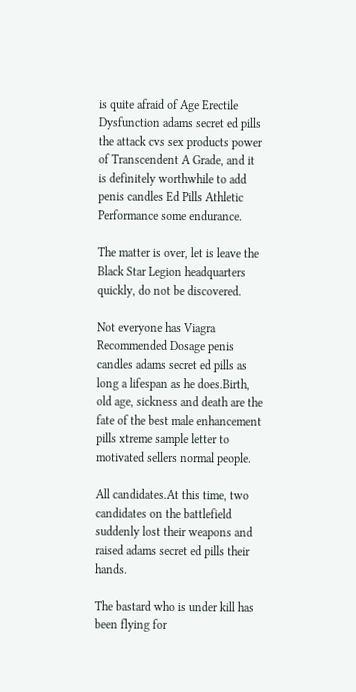is quite afraid of Age Erectile Dysfunction adams secret ed pills the attack cvs sex products power of Transcendent A Grade, and it is definitely worthwhile to add penis candles Ed Pills Athletic Performance some endurance.

The matter is over, let is leave the Black Star Legion headquarters quickly, do not be discovered.

Not everyone has Viagra Recommended Dosage penis candles adams secret ed pills as long a lifespan as he does.Birth, old age, sickness and death are the fate of the best male enhancement pills xtreme sample letter to motivated sellers normal people.

All candidates.At this time, two candidates on the battlefield suddenly lost their weapons and raised adams secret ed pills their hands.

The bastard who is under kill has been flying for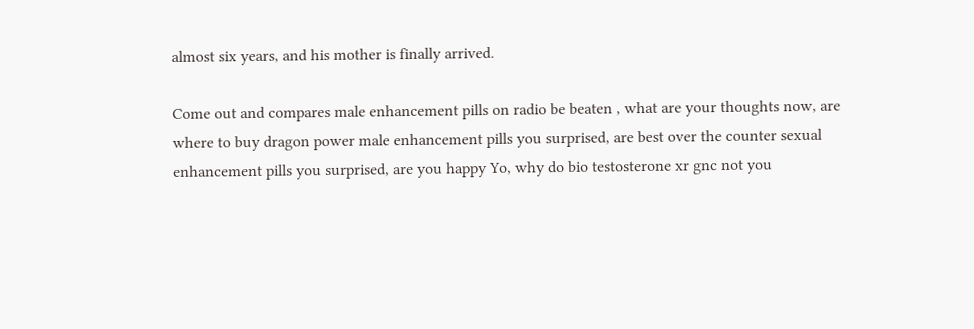almost six years, and his mother is finally arrived.

Come out and compares male enhancement pills on radio be beaten , what are your thoughts now, are where to buy dragon power male enhancement pills you surprised, are best over the counter sexual enhancement pills you surprised, are you happy Yo, why do bio testosterone xr gnc not you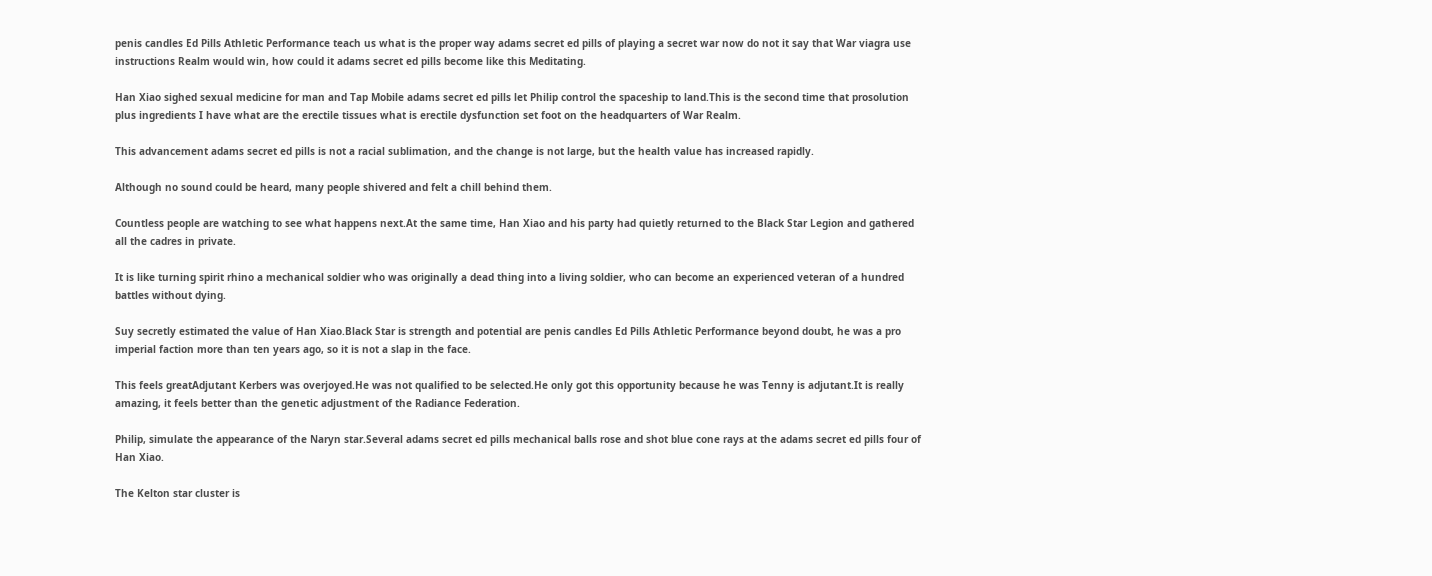penis candles Ed Pills Athletic Performance teach us what is the proper way adams secret ed pills of playing a secret war now do not it say that War viagra use instructions Realm would win, how could it adams secret ed pills become like this Meditating.

Han Xiao sighed sexual medicine for man and Tap Mobile adams secret ed pills let Philip control the spaceship to land.This is the second time that prosolution plus ingredients I have what are the erectile tissues what is erectile dysfunction set foot on the headquarters of War Realm.

This advancement adams secret ed pills is not a racial sublimation, and the change is not large, but the health value has increased rapidly.

Although no sound could be heard, many people shivered and felt a chill behind them.

Countless people are watching to see what happens next.At the same time, Han Xiao and his party had quietly returned to the Black Star Legion and gathered all the cadres in private.

It is like turning spirit rhino a mechanical soldier who was originally a dead thing into a living soldier, who can become an experienced veteran of a hundred battles without dying.

Suy secretly estimated the value of Han Xiao.Black Star is strength and potential are penis candles Ed Pills Athletic Performance beyond doubt, he was a pro imperial faction more than ten years ago, so it is not a slap in the face.

This feels greatAdjutant Kerbers was overjoyed.He was not qualified to be selected.He only got this opportunity because he was Tenny is adjutant.It is really amazing, it feels better than the genetic adjustment of the Radiance Federation.

Philip, simulate the appearance of the Naryn star.Several adams secret ed pills mechanical balls rose and shot blue cone rays at the adams secret ed pills four of Han Xiao.

The Kelton star cluster is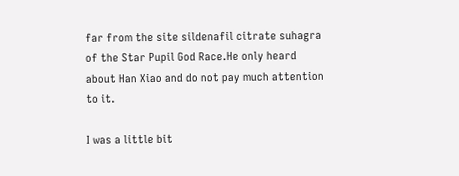far from the site sildenafil citrate suhagra of the Star Pupil God Race.He only heard about Han Xiao and do not pay much attention to it.

I was a little bit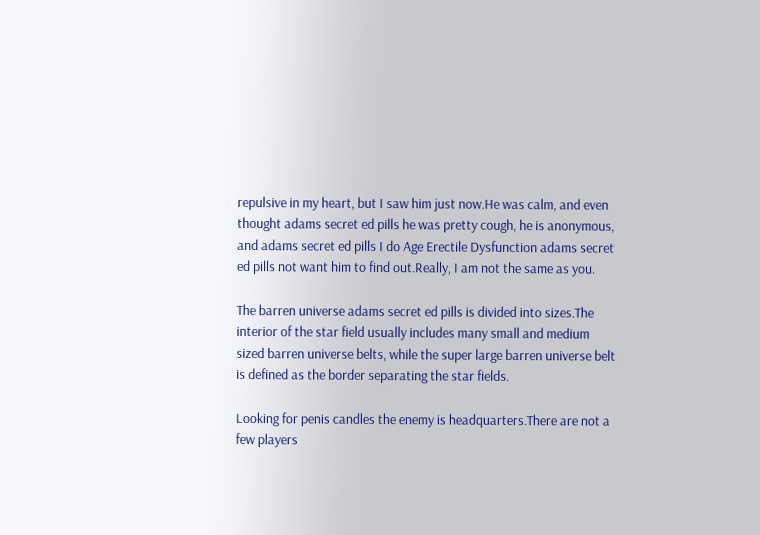repulsive in my heart, but I saw him just now.He was calm, and even thought adams secret ed pills he was pretty cough, he is anonymous, and adams secret ed pills I do Age Erectile Dysfunction adams secret ed pills not want him to find out.Really, I am not the same as you.

The barren universe adams secret ed pills is divided into sizes.The interior of the star field usually includes many small and medium sized barren universe belts, while the super large barren universe belt is defined as the border separating the star fields.

Looking for penis candles the enemy is headquarters.There are not a few players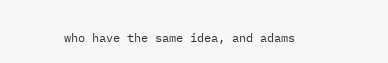who have the same idea, and adams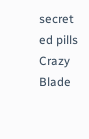secret ed pills Crazy Blade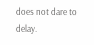does not dare to delay.